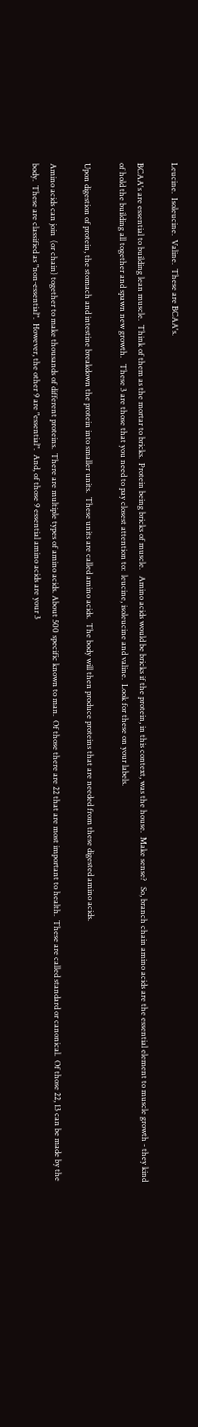Leucine.  Isoleucine.  Valine.  These are BCAA's.

BCAA's are essential to building lean muscle.  Think of them as the mortar to bricks.  Protein being bricks of muscle.   Amino acids would be bricks if the protein, in this context, was the house.  Make sense?   So, branch chain amino acids are the essential element to muscle growth - they kind of hold the building all together and spawn new growth.   These 3 are those that you need to pay closest attention to:  leucine, isoleucine and valine.  Look for these on your labels.

Upon digestion of protein, the stomach and intestine breakdown the protein into smaller units.  These units are called amino acids.  The body will then produce proteins that are needed from these digested amino acids.

Amino acids can join  (or chain) together to make thousands of different proteins.  There are multiple types of amino acids. About 500 specific known to man.  Of those there are 22 that are most important to health.  These are called standard or canonical.  Of those 22, 13 can be made by the body.  These are classified as "non-essential".  However, the other 9 are "essential".  And, of those 9 essential amino acids are your 3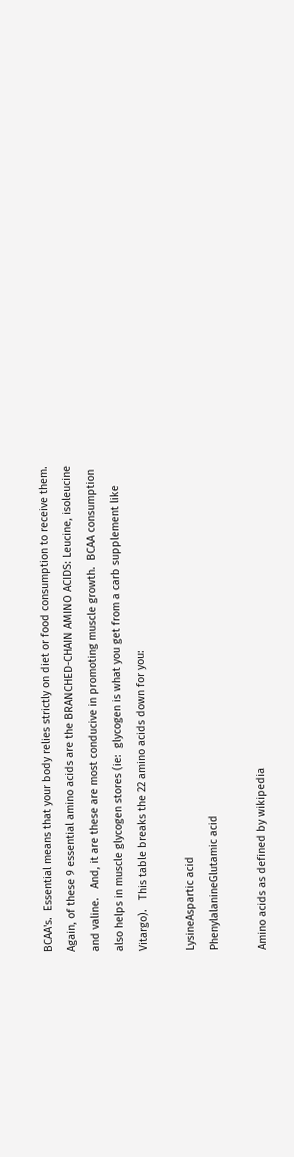BCAA's.  Essential means that your body relies strictly on diet or food consumption to receive them.   Again, of these 9 essential amino acids are the BRANCHED-CHAIN AMINO ACIDS: Leucine, isoleucine and valine.   And, it are these are most conducive in promoting muscle growth.  BCAA consumption also helps in muscle glycogen stores (ie:  glycogen is what you get from a carb supplement like Vitargo).   This table breaks the 22 amino acids down for you:

LysineAspartic acid
PhenylalanineGlutamic acid

Amino acids as defined by wikipedia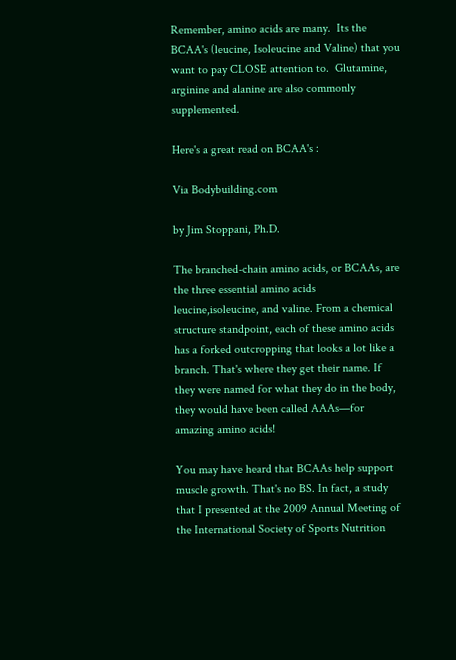Remember, amino acids are many.  Its the BCAA's (leucine, Isoleucine and Valine) that you want to pay CLOSE attention to.  Glutamine, arginine and alanine are also commonly supplemented.

Here's a great read on BCAA's :

Via Bodybuilding.com

by Jim Stoppani, Ph.D.

The branched-chain amino acids, or BCAAs, are the three essential amino acids leucine,isoleucine, and valine. From a chemical structure standpoint, each of these amino acids has a forked outcropping that looks a lot like a branch. That's where they get their name. If they were named for what they do in the body, they would have been called AAAs—for amazing amino acids!

You may have heard that BCAAs help support muscle growth. That's no BS. In fact, a study that I presented at the 2009 Annual Meeting of the International Society of Sports Nutrition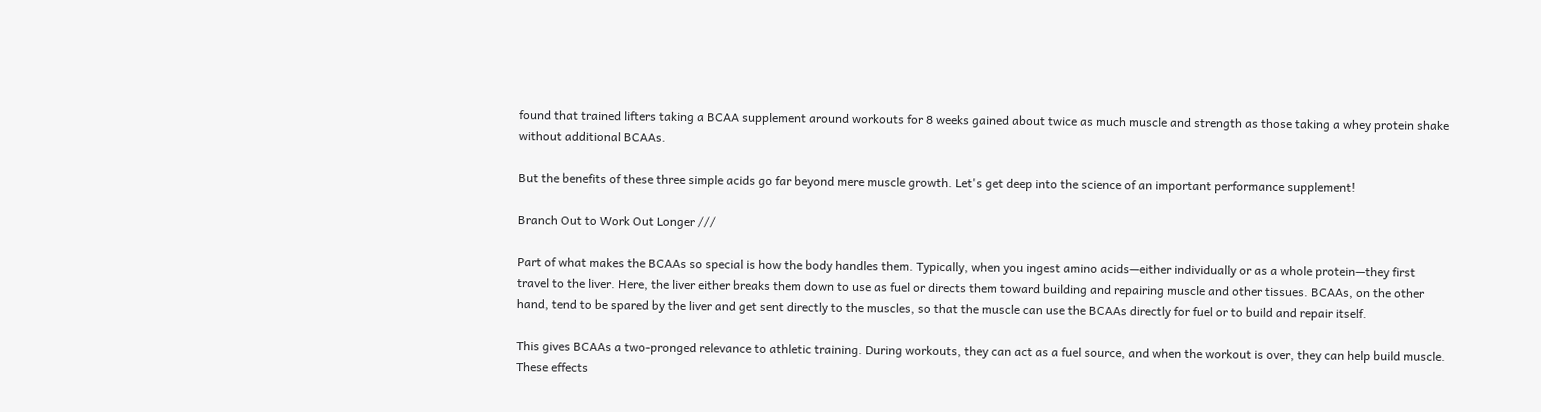found that trained lifters taking a BCAA supplement around workouts for 8 weeks gained about twice as much muscle and strength as those taking a whey protein shake without additional BCAAs.

But the benefits of these three simple acids go far beyond mere muscle growth. Let's get deep into the science of an important performance supplement!

Branch Out to Work Out Longer ///

Part of what makes the BCAAs so special is how the body handles them. Typically, when you ingest amino acids—either individually or as a whole protein—they first travel to the liver. Here, the liver either breaks them down to use as fuel or directs them toward building and repairing muscle and other tissues. BCAAs, on the other hand, tend to be spared by the liver and get sent directly to the muscles, so that the muscle can use the BCAAs directly for fuel or to build and repair itself.

This gives BCAAs a two-pronged relevance to athletic training. During workouts, they can act as a fuel source, and when the workout is over, they can help build muscle. These effects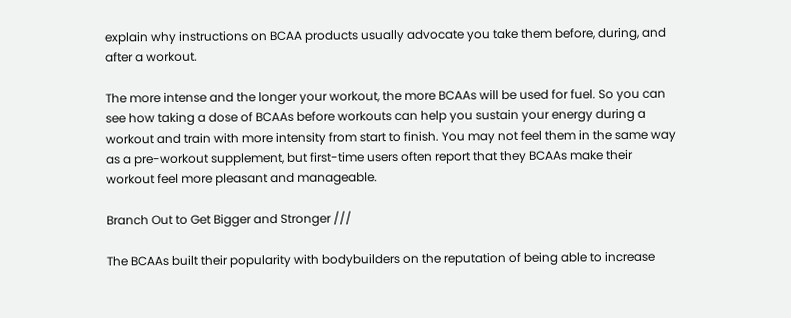explain why instructions on BCAA products usually advocate you take them before, during, and after a workout.

The more intense and the longer your workout, the more BCAAs will be used for fuel. So you can see how taking a dose of BCAAs before workouts can help you sustain your energy during a workout and train with more intensity from start to finish. You may not feel them in the same way as a pre-workout supplement, but first-time users often report that they BCAAs make their workout feel more pleasant and manageable.

Branch Out to Get Bigger and Stronger ///

The BCAAs built their popularity with bodybuilders on the reputation of being able to increase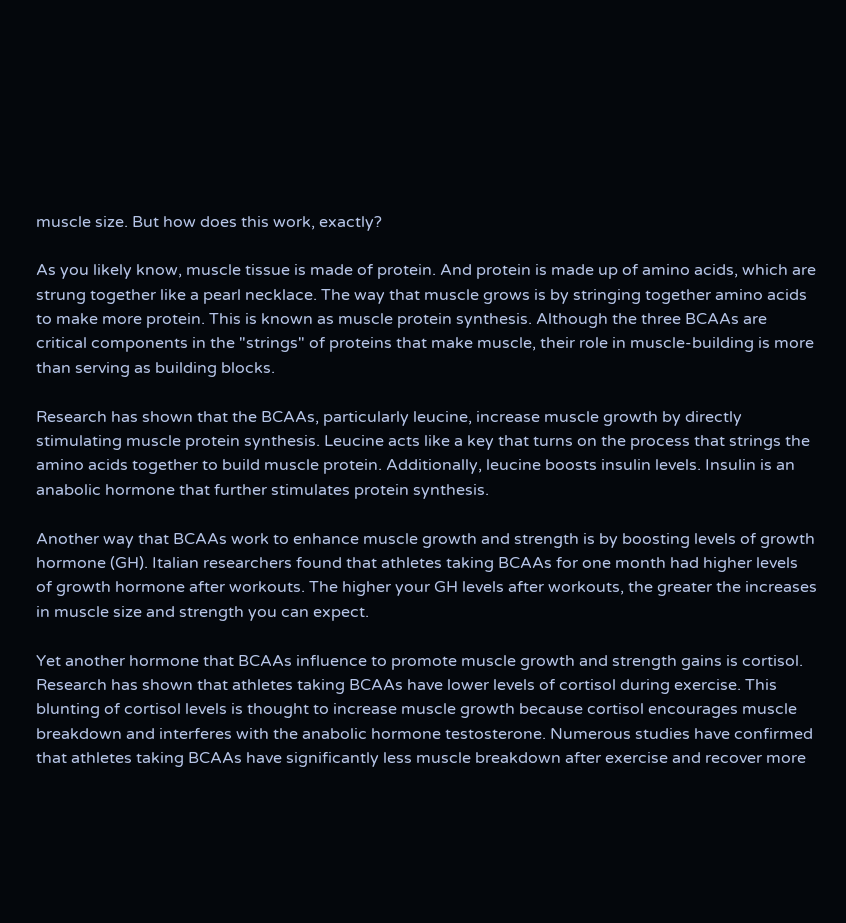muscle size. But how does this work, exactly?

As you likely know, muscle tissue is made of protein. And protein is made up of amino acids, which are strung together like a pearl necklace. The way that muscle grows is by stringing together amino acids to make more protein. This is known as muscle protein synthesis. Although the three BCAAs are critical components in the "strings" of proteins that make muscle, their role in muscle-building is more than serving as building blocks.

Research has shown that the BCAAs, particularly leucine, increase muscle growth by directly stimulating muscle protein synthesis. Leucine acts like a key that turns on the process that strings the amino acids together to build muscle protein. Additionally, leucine boosts insulin levels. Insulin is an anabolic hormone that further stimulates protein synthesis.

Another way that BCAAs work to enhance muscle growth and strength is by boosting levels of growth hormone (GH). Italian researchers found that athletes taking BCAAs for one month had higher levels of growth hormone after workouts. The higher your GH levels after workouts, the greater the increases in muscle size and strength you can expect.

Yet another hormone that BCAAs influence to promote muscle growth and strength gains is cortisol. Research has shown that athletes taking BCAAs have lower levels of cortisol during exercise. This blunting of cortisol levels is thought to increase muscle growth because cortisol encourages muscle breakdown and interferes with the anabolic hormone testosterone. Numerous studies have confirmed that athletes taking BCAAs have significantly less muscle breakdown after exercise and recover more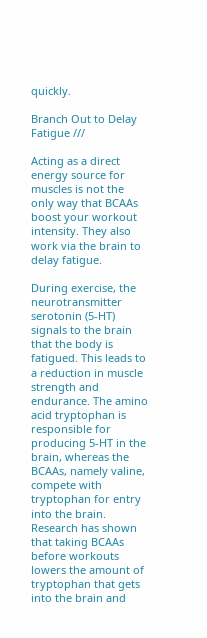quickly.

Branch Out to Delay Fatigue ///

Acting as a direct energy source for muscles is not the only way that BCAAs boost your workout intensity. They also work via the brain to delay fatigue.

During exercise, the neurotransmitter serotonin (5-HT) signals to the brain that the body is fatigued. This leads to a reduction in muscle strength and endurance. The amino acid tryptophan is responsible for producing 5-HT in the brain, whereas the BCAAs, namely valine, compete with tryptophan for entry into the brain. Research has shown that taking BCAAs before workouts lowers the amount of tryptophan that gets into the brain and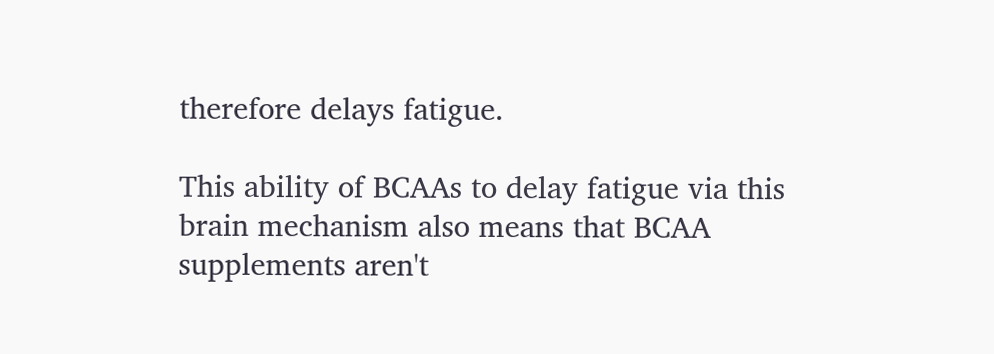therefore delays fatigue.

This ability of BCAAs to delay fatigue via this brain mechanism also means that BCAA supplements aren't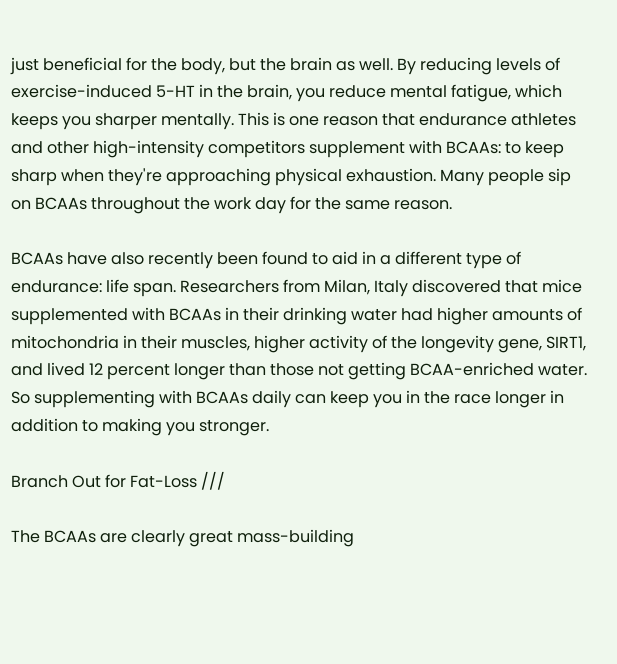just beneficial for the body, but the brain as well. By reducing levels of exercise-induced 5-HT in the brain, you reduce mental fatigue, which keeps you sharper mentally. This is one reason that endurance athletes and other high-intensity competitors supplement with BCAAs: to keep sharp when they're approaching physical exhaustion. Many people sip on BCAAs throughout the work day for the same reason.

BCAAs have also recently been found to aid in a different type of endurance: life span. Researchers from Milan, Italy discovered that mice supplemented with BCAAs in their drinking water had higher amounts of mitochondria in their muscles, higher activity of the longevity gene, SIRT1, and lived 12 percent longer than those not getting BCAA-enriched water. So supplementing with BCAAs daily can keep you in the race longer in addition to making you stronger.

Branch Out for Fat-Loss ///

The BCAAs are clearly great mass-building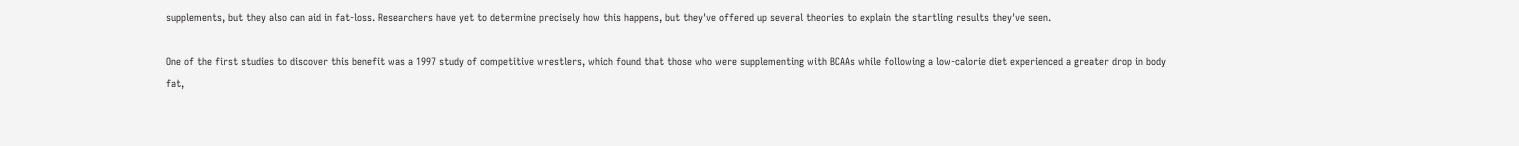supplements, but they also can aid in fat-loss. Researchers have yet to determine precisely how this happens, but they've offered up several theories to explain the startling results they've seen.

One of the first studies to discover this benefit was a 1997 study of competitive wrestlers, which found that those who were supplementing with BCAAs while following a low-calorie diet experienced a greater drop in body fat,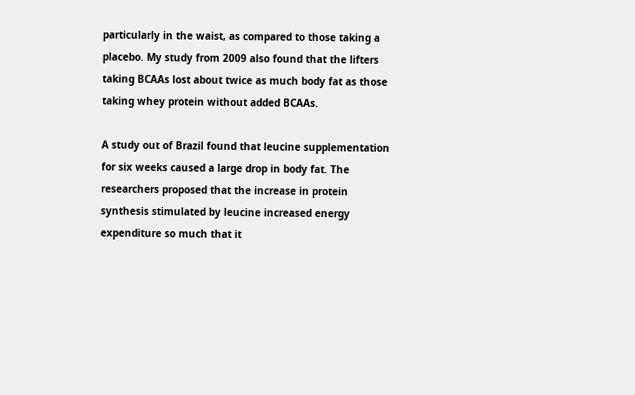particularly in the waist, as compared to those taking a placebo. My study from 2009 also found that the lifters taking BCAAs lost about twice as much body fat as those taking whey protein without added BCAAs.

A study out of Brazil found that leucine supplementation for six weeks caused a large drop in body fat. The researchers proposed that the increase in protein synthesis stimulated by leucine increased energy expenditure so much that it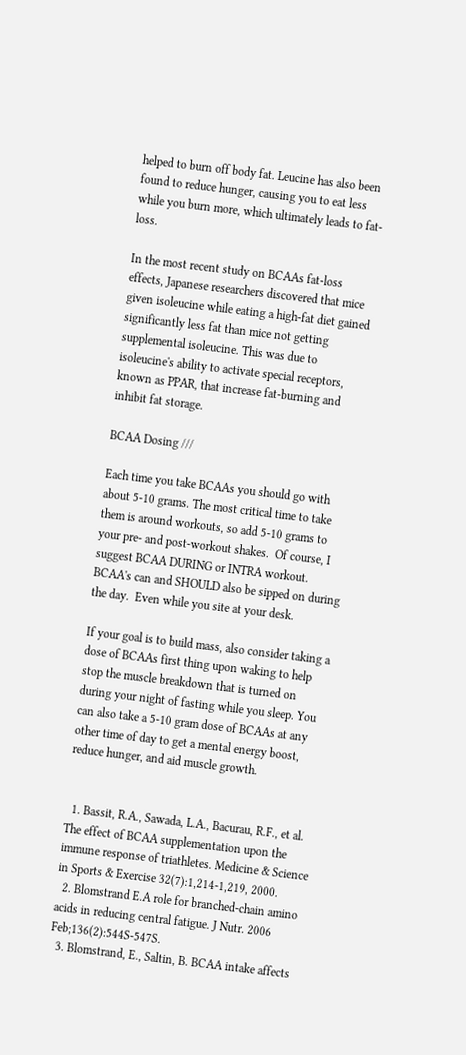helped to burn off body fat. Leucine has also been found to reduce hunger, causing you to eat less while you burn more, which ultimately leads to fat-loss.

In the most recent study on BCAAs fat-loss effects, Japanese researchers discovered that mice given isoleucine while eating a high-fat diet gained significantly less fat than mice not getting supplemental isoleucine. This was due to isoleucine's ability to activate special receptors, known as PPAR, that increase fat-burning and inhibit fat storage.

BCAA Dosing ///

Each time you take BCAAs you should go with about 5-10 grams. The most critical time to take them is around workouts, so add 5-10 grams to your pre- and post-workout shakes.  Of course, I suggest BCAA DURING or INTRA workout.  BCAA's can and SHOULD also be sipped on during the day.  Even while you site at your desk.

If your goal is to build mass, also consider taking a dose of BCAAs first thing upon waking to help stop the muscle breakdown that is turned on during your night of fasting while you sleep. You can also take a 5-10 gram dose of BCAAs at any other time of day to get a mental energy boost, reduce hunger, and aid muscle growth.


  1. Bassit, R.A., Sawada, L.A., Bacurau, R.F., et al. The effect of BCAA supplementation upon the immune response of triathletes. Medicine & Science in Sports & Exercise 32(7):1,214-1,219, 2000.
  2. Blomstrand E.A role for branched-chain amino acids in reducing central fatigue. J Nutr. 2006 Feb;136(2):544S-547S.
  3. Blomstrand, E., Saltin, B. BCAA intake affects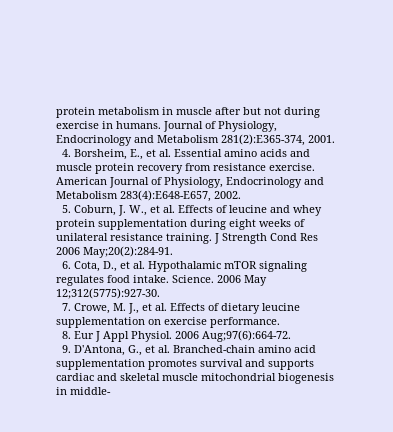protein metabolism in muscle after but not during exercise in humans. Journal of Physiology, Endocrinology and Metabolism 281(2):E365-374, 2001.
  4. Borsheim, E., et al. Essential amino acids and muscle protein recovery from resistance exercise. American Journal of Physiology, Endocrinology and Metabolism 283(4):E648-E657, 2002.
  5. Coburn, J. W., et al. Effects of leucine and whey protein supplementation during eight weeks of unilateral resistance training. J Strength Cond Res 2006 May;20(2):284-91.
  6. Cota, D., et al. Hypothalamic mTOR signaling regulates food intake. Science. 2006 May 12;312(5775):927-30.
  7. Crowe, M. J., et al. Effects of dietary leucine supplementation on exercise performance.
  8. Eur J Appl Physiol. 2006 Aug;97(6):664-72.
  9. D'Antona, G., et al. Branched-chain amino acid supplementation promotes survival and supports cardiac and skeletal muscle mitochondrial biogenesis in middle-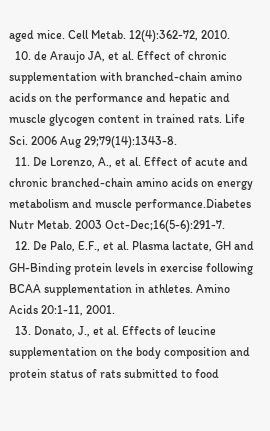aged mice. Cell Metab. 12(4):362-72, 2010.
  10. de Araujo JA, et al. Effect of chronic supplementation with branched-chain amino acids on the performance and hepatic and muscle glycogen content in trained rats. Life Sci. 2006 Aug 29;79(14):1343-8.
  11. De Lorenzo, A., et al. Effect of acute and chronic branched-chain amino acids on energy metabolism and muscle performance.Diabetes Nutr Metab. 2003 Oct-Dec;16(5-6):291-7.
  12. De Palo, E.F., et al. Plasma lactate, GH and GH-Binding protein levels in exercise following BCAA supplementation in athletes. Amino Acids 20:1-11, 2001.
  13. Donato, J., et al. Effects of leucine supplementation on the body composition and protein status of rats submitted to food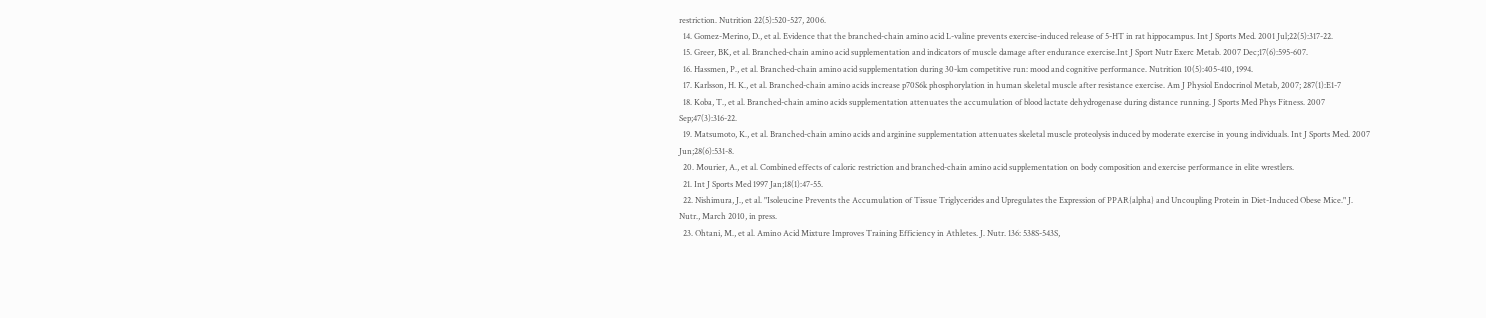restriction. Nutrition 22(5):520-527, 2006.
  14. Gomez-Merino, D., et al. Evidence that the branched-chain amino acid L-valine prevents exercise-induced release of 5-HT in rat hippocampus. Int J Sports Med. 2001 Jul;22(5):317-22.
  15. Greer, BK, et al. Branched-chain amino acid supplementation and indicators of muscle damage after endurance exercise.Int J Sport Nutr Exerc Metab. 2007 Dec;17(6):595-607.
  16. Hassmen, P., et al. Branched-chain amino acid supplementation during 30-km competitive run: mood and cognitive performance. Nutrition 10(5):405-410, 1994.
  17. Karlsson, H. K., et al. Branched-chain amino acids increase p70S6k phosphorylation in human skeletal muscle after resistance exercise. Am J Physiol Endocrinol Metab, 2007; 287(1):E1-7
  18. Koba, T., et al. Branched-chain amino acids supplementation attenuates the accumulation of blood lactate dehydrogenase during distance running. J Sports Med Phys Fitness. 2007 Sep;47(3):316-22.
  19. Matsumoto, K., et al. Branched-chain amino acids and arginine supplementation attenuates skeletal muscle proteolysis induced by moderate exercise in young individuals. Int J Sports Med. 2007 Jun;28(6):531-8.
  20. Mourier, A., et al. Combined effects of caloric restriction and branched-chain amino acid supplementation on body composition and exercise performance in elite wrestlers.
  21. Int J Sports Med 1997 Jan;18(1):47-55.
  22. Nishimura, J., et al. "Isoleucine Prevents the Accumulation of Tissue Triglycerides and Upregulates the Expression of PPAR{alpha} and Uncoupling Protein in Diet-Induced Obese Mice." J. Nutr., March 2010, in press.
  23. Ohtani, M., et al. Amino Acid Mixture Improves Training Efficiency in Athletes. J. Nutr. 136: 538S-543S,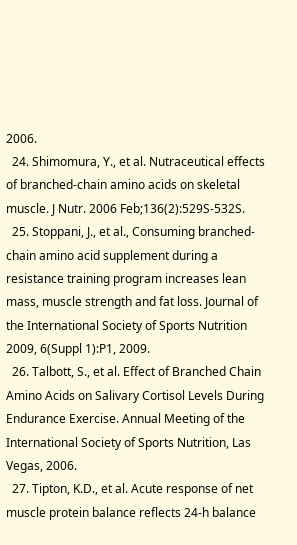2006.
  24. Shimomura, Y., et al. Nutraceutical effects of branched-chain amino acids on skeletal muscle. J Nutr. 2006 Feb;136(2):529S-532S.
  25. Stoppani, J., et al., Consuming branched-chain amino acid supplement during a resistance training program increases lean mass, muscle strength and fat loss. Journal of the International Society of Sports Nutrition 2009, 6(Suppl 1):P1, 2009.
  26. Talbott, S., et al. Effect of Branched Chain Amino Acids on Salivary Cortisol Levels During Endurance Exercise. Annual Meeting of the International Society of Sports Nutrition, Las Vegas, 2006.
  27. Tipton, K.D., et al. Acute response of net muscle protein balance reflects 24-h balance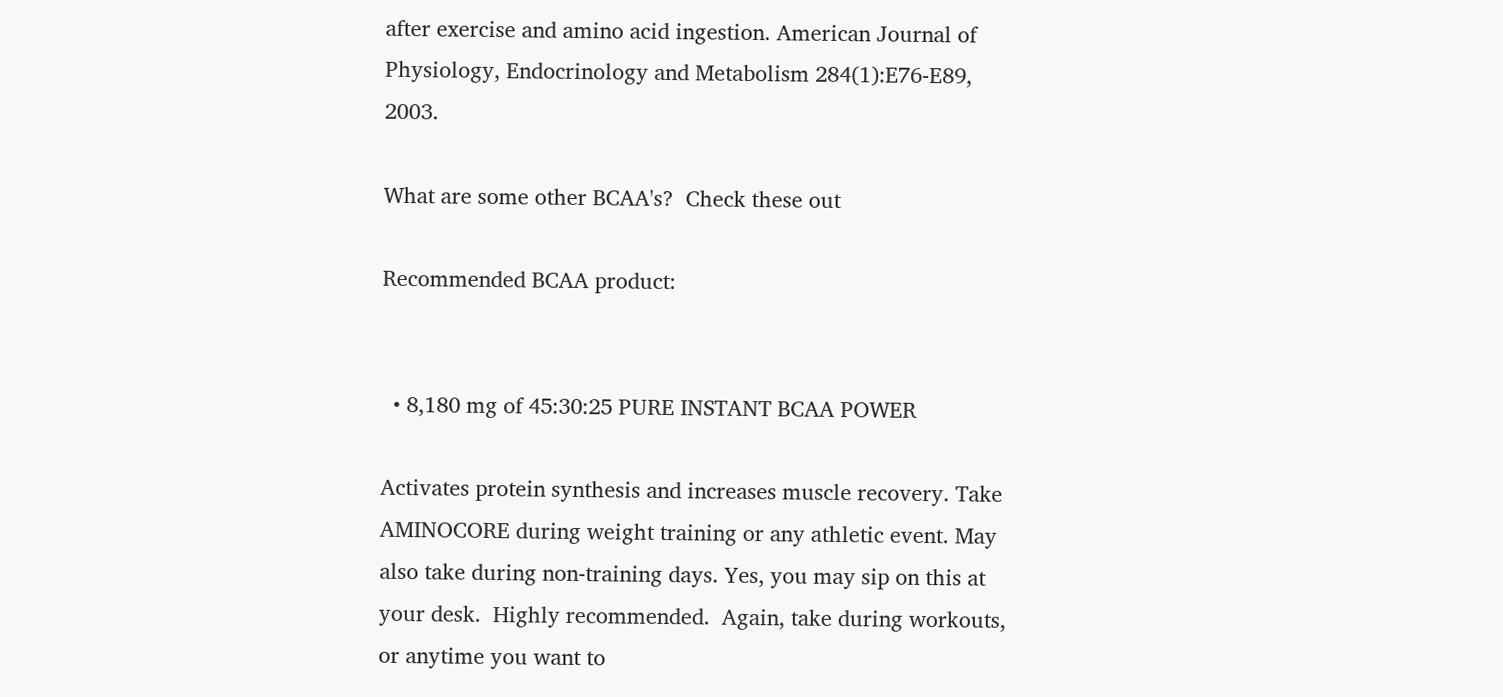after exercise and amino acid ingestion. American Journal of Physiology, Endocrinology and Metabolism 284(1):E76-E89, 2003.

What are some other BCAA's?  Check these out

Recommended BCAA product:


  • 8,180 mg of 45:30:25 PURE INSTANT BCAA POWER

Activates protein synthesis and increases muscle recovery. Take AMINOCORE during weight training or any athletic event. May also take during non-training days. Yes, you may sip on this at your desk.  Highly recommended.  Again, take during workouts, or anytime you want to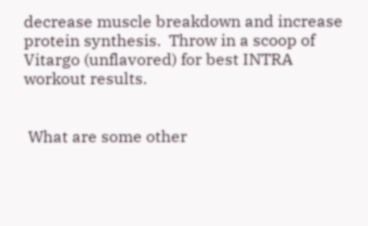decrease muscle breakdown and increase protein synthesis.  Throw in a scoop of Vitargo (unflavored) for best INTRA workout results.


 What are some other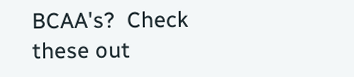BCAA's?  Check these out